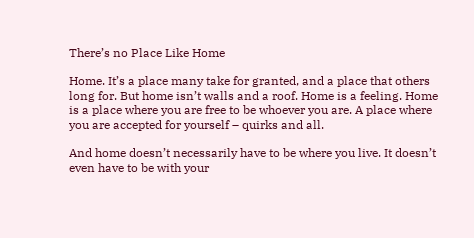There’s no Place Like Home

Home. It’s a place many take for granted, and a place that others long for. But home isn’t walls and a roof. Home is a feeling. Home is a place where you are free to be whoever you are. A place where you are accepted for yourself – quirks and all.

And home doesn’t necessarily have to be where you live. It doesn’t even have to be with your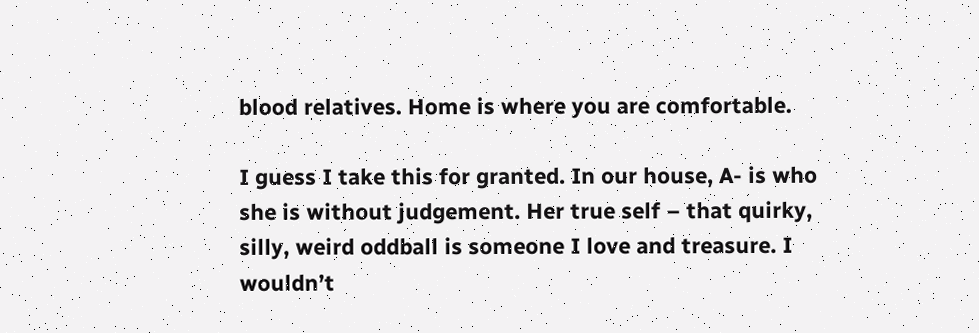blood relatives. Home is where you are comfortable.

I guess I take this for granted. In our house, A- is who she is without judgement. Her true self – that quirky, silly, weird oddball is someone I love and treasure. I wouldn’t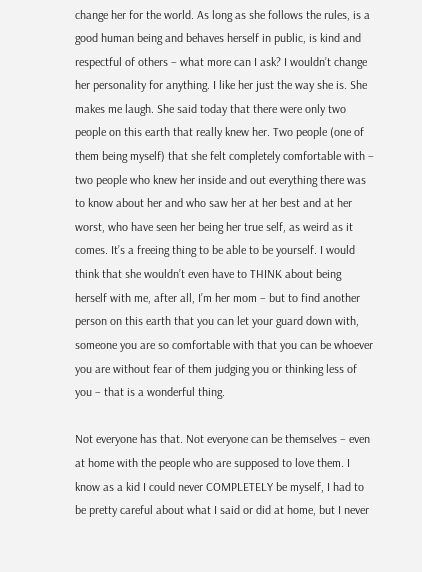change her for the world. As long as she follows the rules, is a good human being and behaves herself in public, is kind and respectful of others – what more can I ask? I wouldn’t change her personality for anything. I like her just the way she is. She makes me laugh. She said today that there were only two people on this earth that really knew her. Two people (one of them being myself) that she felt completely comfortable with – two people who knew her inside and out everything there was to know about her and who saw her at her best and at her worst, who have seen her being her true self, as weird as it comes. It’s a freeing thing to be able to be yourself. I would think that she wouldn’t even have to THINK about being herself with me, after all, I’m her mom – but to find another person on this earth that you can let your guard down with, someone you are so comfortable with that you can be whoever you are without fear of them judging you or thinking less of you – that is a wonderful thing.

Not everyone has that. Not everyone can be themselves – even at home with the people who are supposed to love them. I know as a kid I could never COMPLETELY be myself, I had to be pretty careful about what I said or did at home, but I never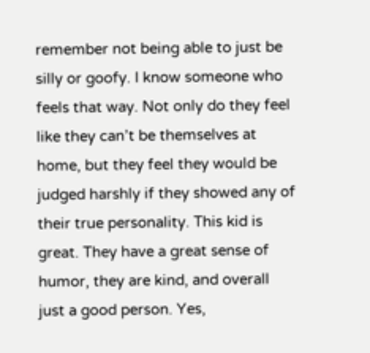remember not being able to just be silly or goofy. I know someone who feels that way. Not only do they feel like they can’t be themselves at home, but they feel they would be judged harshly if they showed any of their true personality. This kid is great. They have a great sense of humor, they are kind, and overall just a good person. Yes,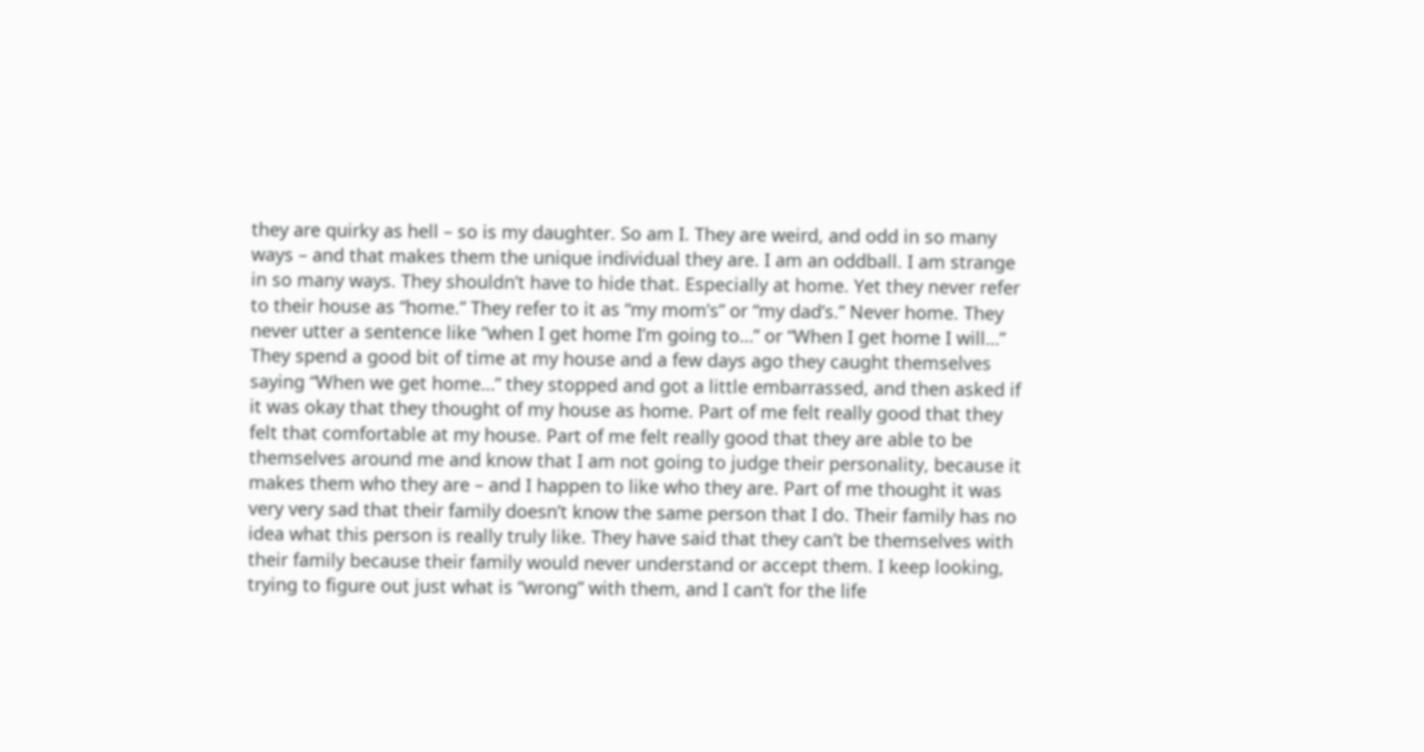they are quirky as hell – so is my daughter. So am I. They are weird, and odd in so many ways – and that makes them the unique individual they are. I am an oddball. I am strange in so many ways. They shouldn’t have to hide that. Especially at home. Yet they never refer to their house as “home.” They refer to it as “my mom’s” or “my dad’s.” Never home. They never utter a sentence like “when I get home I’m going to…” or “When I get home I will…” They spend a good bit of time at my house and a few days ago they caught themselves saying “When we get home…” they stopped and got a little embarrassed, and then asked if it was okay that they thought of my house as home. Part of me felt really good that they felt that comfortable at my house. Part of me felt really good that they are able to be themselves around me and know that I am not going to judge their personality, because it makes them who they are – and I happen to like who they are. Part of me thought it was very very sad that their family doesn’t know the same person that I do. Their family has no idea what this person is really truly like. They have said that they can’t be themselves with their family because their family would never understand or accept them. I keep looking, trying to figure out just what is “wrong” with them, and I can’t for the life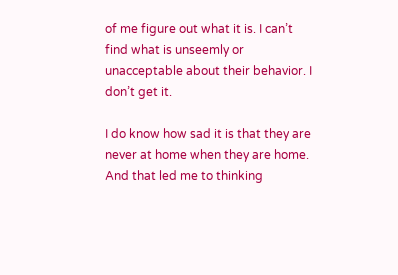of me figure out what it is. I can’t find what is unseemly or unacceptable about their behavior. I don’t get it.

I do know how sad it is that they are never at home when they are home. And that led me to thinking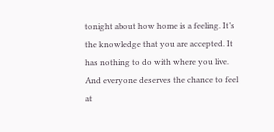tonight about how home is a feeling. It’s the knowledge that you are accepted. It has nothing to do with where you live. And everyone deserves the chance to feel at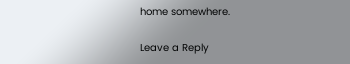home somewhere.

Leave a Reply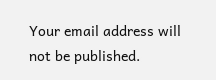Your email address will not be published.